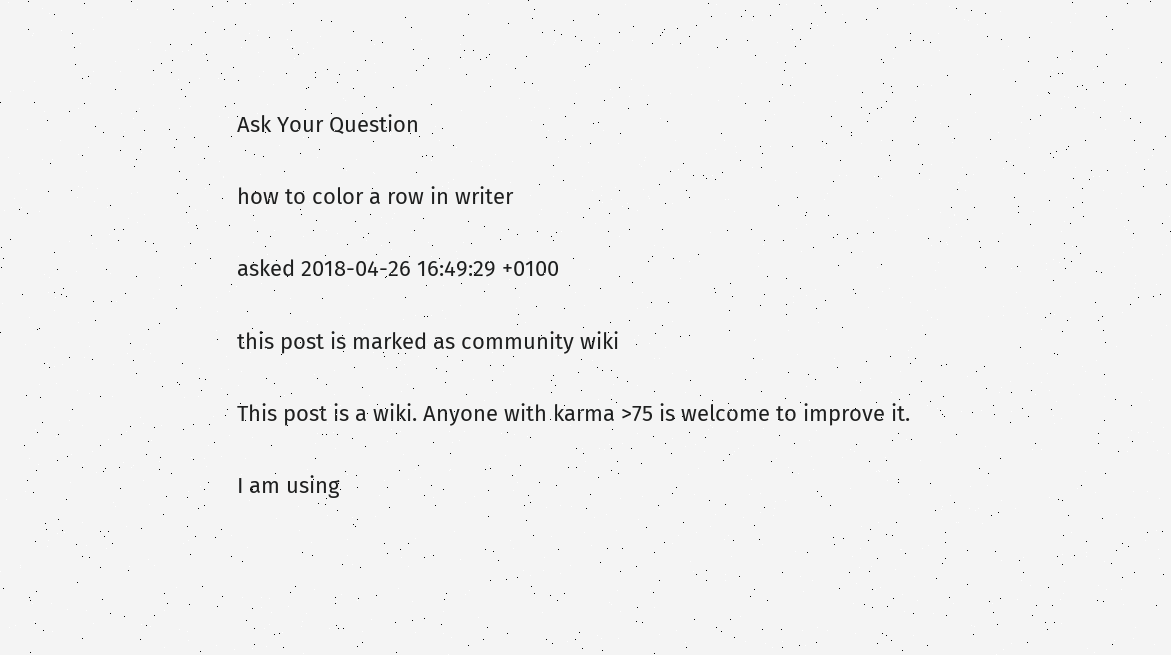Ask Your Question

how to color a row in writer

asked 2018-04-26 16:49:29 +0100

this post is marked as community wiki

This post is a wiki. Anyone with karma >75 is welcome to improve it.

I am using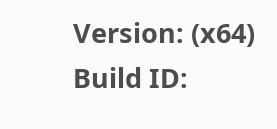Version: (x64) Build ID: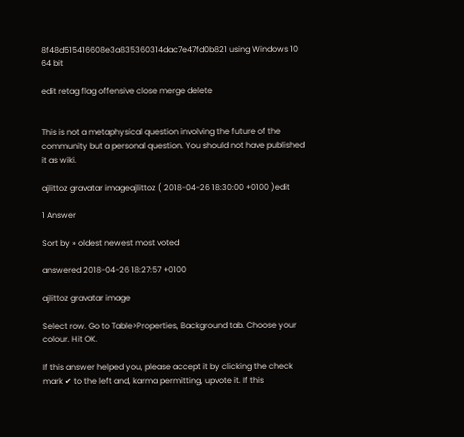8f48d515416608e3a835360314dac7e47fd0b821 using Windows 10 64 bit

edit retag flag offensive close merge delete


This is not a metaphysical question involving the future of the community but a personal question. You should not have published it as wiki.

ajlittoz gravatar imageajlittoz ( 2018-04-26 18:30:00 +0100 )edit

1 Answer

Sort by » oldest newest most voted

answered 2018-04-26 18:27:57 +0100

ajlittoz gravatar image

Select row. Go to Table>Properties, Background tab. Choose your colour. Hit OK.

If this answer helped you, please accept it by clicking the check mark ✔ to the left and, karma permitting, upvote it. If this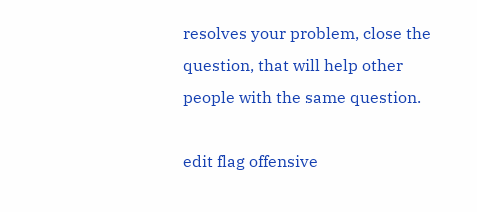resolves your problem, close the question, that will help other people with the same question.

edit flag offensive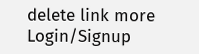delete link more
Login/Signup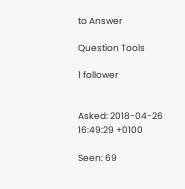to Answer

Question Tools

1 follower


Asked: 2018-04-26 16:49:29 +0100

Seen: 69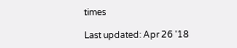times

Last updated: Apr 26 '18